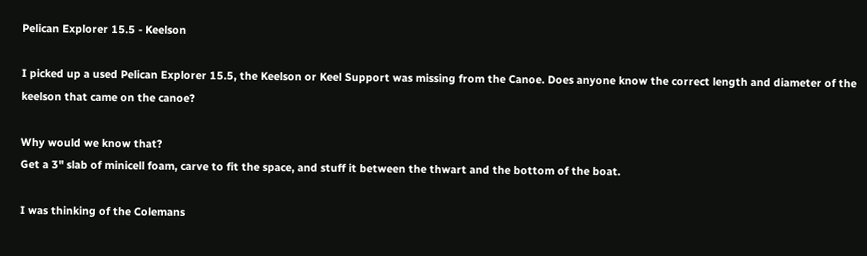Pelican Explorer 15.5 - Keelson

I picked up a used Pelican Explorer 15.5, the Keelson or Keel Support was missing from the Canoe. Does anyone know the correct length and diameter of the keelson that came on the canoe?

Why would we know that?
Get a 3" slab of minicell foam, carve to fit the space, and stuff it between the thwart and the bottom of the boat.

I was thinking of the Colemans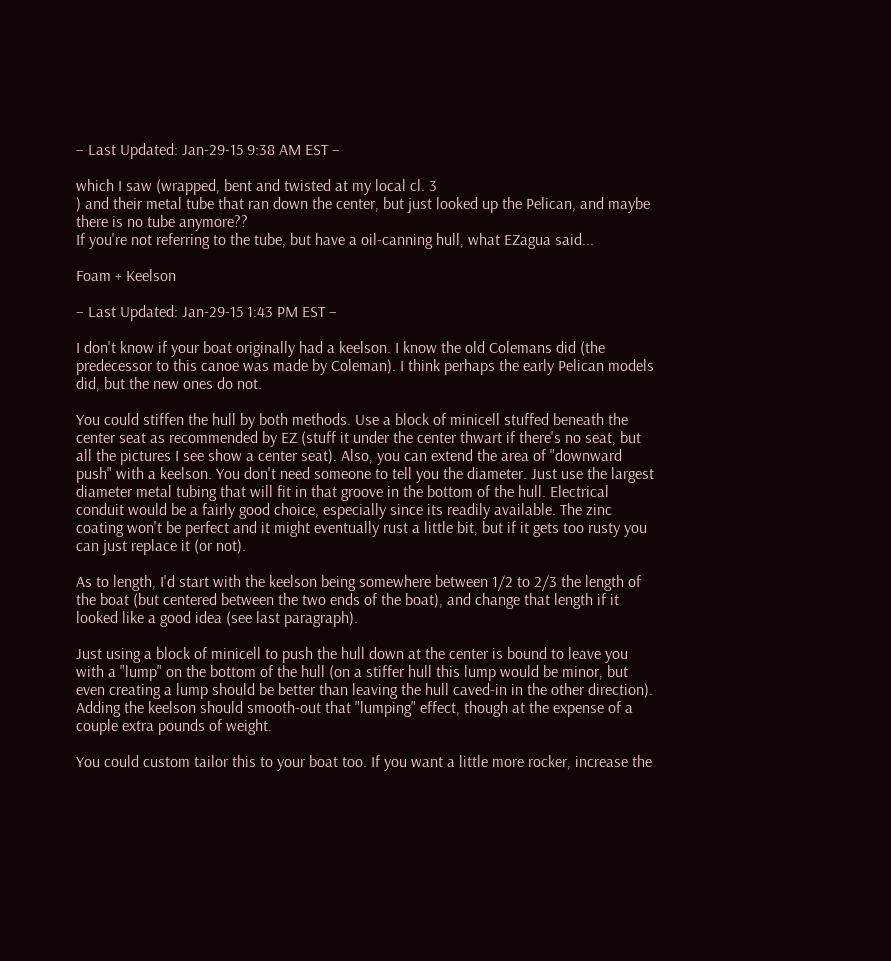– Last Updated: Jan-29-15 9:38 AM EST –

which I saw (wrapped, bent and twisted at my local cl. 3
) and their metal tube that ran down the center, but just looked up the Pelican, and maybe there is no tube anymore??
If you're not referring to the tube, but have a oil-canning hull, what EZagua said...

Foam + Keelson

– Last Updated: Jan-29-15 1:43 PM EST –

I don't know if your boat originally had a keelson. I know the old Colemans did (the predecessor to this canoe was made by Coleman). I think perhaps the early Pelican models did, but the new ones do not.

You could stiffen the hull by both methods. Use a block of minicell stuffed beneath the center seat as recommended by EZ (stuff it under the center thwart if there's no seat, but all the pictures I see show a center seat). Also, you can extend the area of "downward push" with a keelson. You don't need someone to tell you the diameter. Just use the largest diameter metal tubing that will fit in that groove in the bottom of the hull. Electrical conduit would be a fairly good choice, especially since its readily available. The zinc coating won't be perfect and it might eventually rust a little bit, but if it gets too rusty you can just replace it (or not).

As to length, I'd start with the keelson being somewhere between 1/2 to 2/3 the length of the boat (but centered between the two ends of the boat), and change that length if it looked like a good idea (see last paragraph).

Just using a block of minicell to push the hull down at the center is bound to leave you with a "lump" on the bottom of the hull (on a stiffer hull this lump would be minor, but even creating a lump should be better than leaving the hull caved-in in the other direction). Adding the keelson should smooth-out that "lumping" effect, though at the expense of a couple extra pounds of weight.

You could custom tailor this to your boat too. If you want a little more rocker, increase the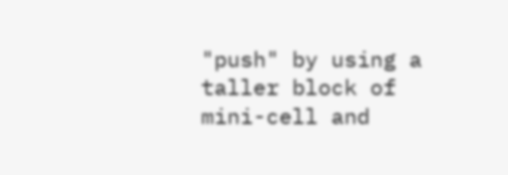"push" by using a taller block of mini-cell and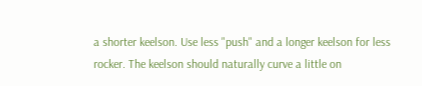a shorter keelson. Use less "push" and a longer keelson for less rocker. The keelson should naturally curve a little on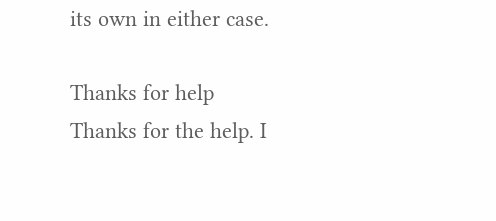its own in either case.

Thanks for help
Thanks for the help. I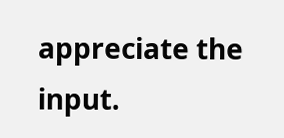appreciate the input.